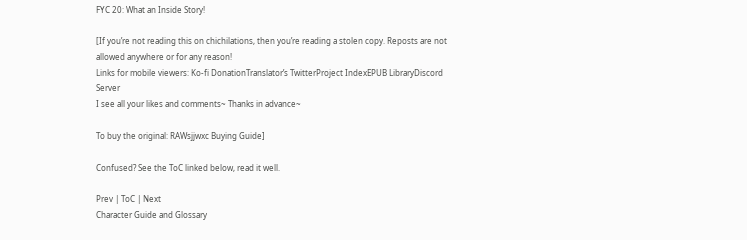FYC 20: What an Inside Story!

[If you’re not reading this on chichilations, then you’re reading a stolen copy. Reposts are not allowed anywhere or for any reason!
Links for mobile viewers: Ko-fi DonationTranslator’s TwitterProject IndexEPUB LibraryDiscord Server
I see all your likes and comments~ Thanks in advance~

To buy the original: RAWsjjwxc Buying Guide]

Confused? See the ToC linked below, read it well.

Prev | ToC | Next
Character Guide and Glossary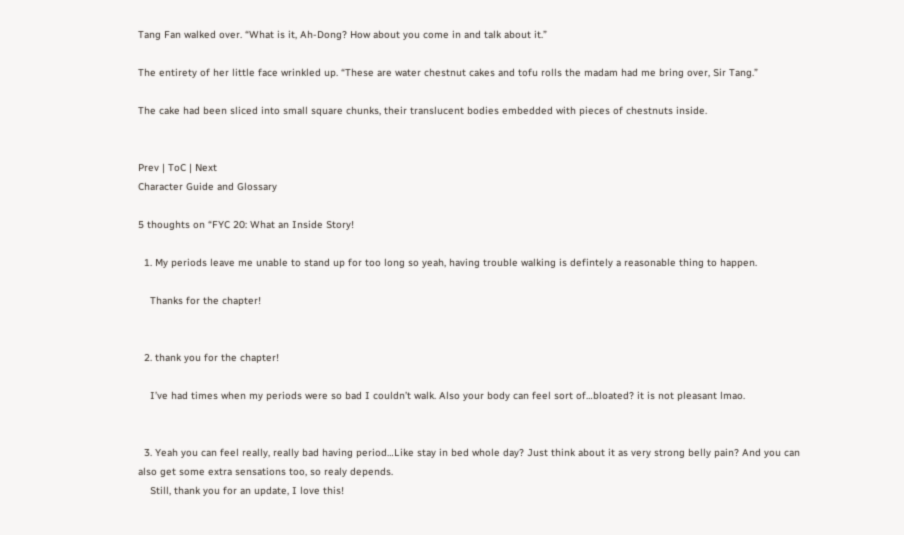Tang Fan walked over. “What is it, Ah-Dong? How about you come in and talk about it.”

The entirety of her little face wrinkled up. “These are water chestnut cakes and tofu rolls the madam had me bring over, Sir Tang.”

The cake had been sliced into small square chunks, their translucent bodies embedded with pieces of chestnuts inside.


Prev | ToC | Next
Character Guide and Glossary

5 thoughts on “FYC 20: What an Inside Story!

  1. My periods leave me unable to stand up for too long so yeah, having trouble walking is defintely a reasonable thing to happen.

    Thanks for the chapter!


  2. thank you for the chapter!

    I’ve had times when my periods were so bad I couldn’t walk. Also your body can feel sort of…bloated? it is not pleasant lmao.


  3. Yeah you can feel really, really bad having period…Like stay in bed whole day? Just think about it as very strong belly pain? And you can also get some extra sensations too, so realy depends.
    Still, thank you for an update, I love this!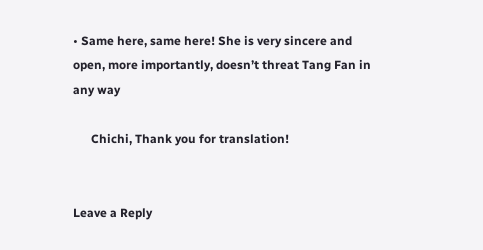• Same here, same here! She is very sincere and open, more importantly, doesn’t threat Tang Fan in any way

      Chichi, Thank you for translation!


Leave a Reply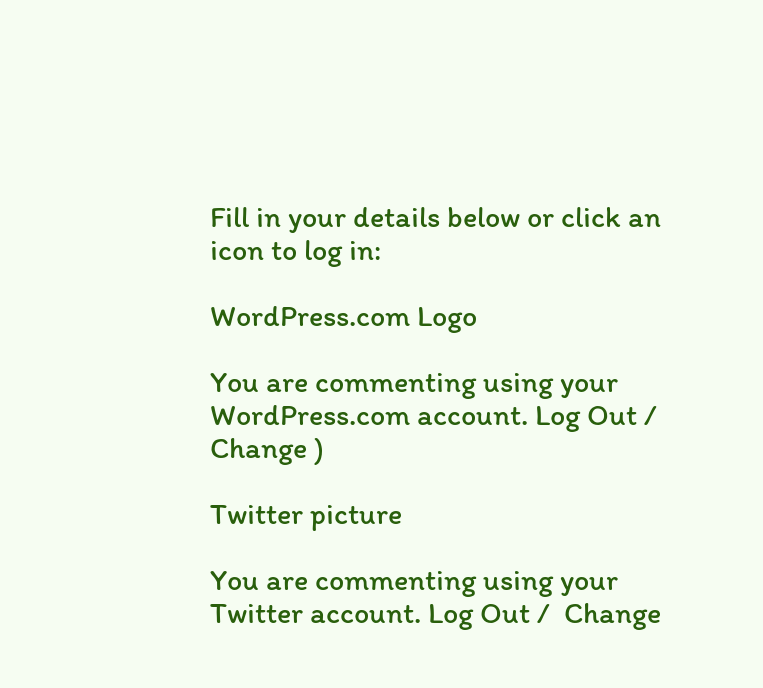Fill in your details below or click an icon to log in:

WordPress.com Logo

You are commenting using your WordPress.com account. Log Out /  Change )

Twitter picture

You are commenting using your Twitter account. Log Out /  Change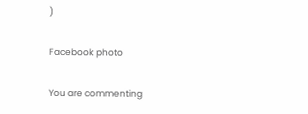)

Facebook photo

You are commenting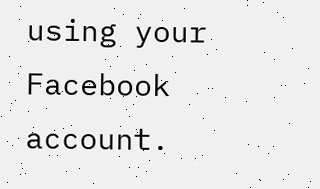using your Facebook account.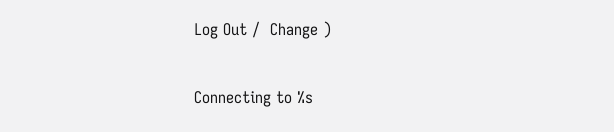Log Out /  Change )

Connecting to %s